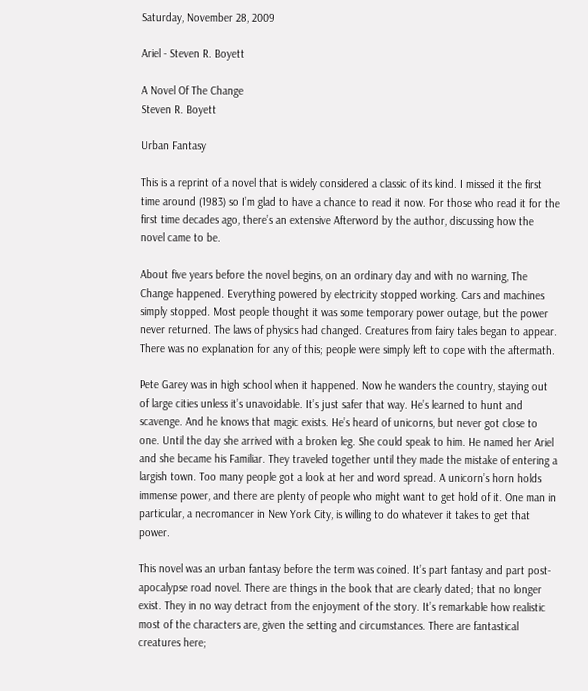Saturday, November 28, 2009

Ariel - Steven R. Boyett

A Novel Of The Change
Steven R. Boyett

Urban Fantasy

This is a reprint of a novel that is widely considered a classic of its kind. I missed it the first time around (1983) so I’m glad to have a chance to read it now. For those who read it for the first time decades ago, there’s an extensive Afterword by the author, discussing how the novel came to be.

About five years before the novel begins, on an ordinary day and with no warning, The Change happened. Everything powered by electricity stopped working. Cars and machines simply stopped. Most people thought it was some temporary power outage, but the power never returned. The laws of physics had changed. Creatures from fairy tales began to appear. There was no explanation for any of this; people were simply left to cope with the aftermath.

Pete Garey was in high school when it happened. Now he wanders the country, staying out of large cities unless it’s unavoidable. It’s just safer that way. He’s learned to hunt and scavenge. And he knows that magic exists. He’s heard of unicorns, but never got close to one. Until the day she arrived with a broken leg. She could speak to him. He named her Ariel and she became his Familiar. They traveled together until they made the mistake of entering a largish town. Too many people got a look at her and word spread. A unicorn’s horn holds immense power, and there are plenty of people who might want to get hold of it. One man in particular, a necromancer in New York City, is willing to do whatever it takes to get that power.

This novel was an urban fantasy before the term was coined. It’s part fantasy and part post-apocalypse road novel. There are things in the book that are clearly dated; that no longer exist. They in no way detract from the enjoyment of the story. It’s remarkable how realistic most of the characters are, given the setting and circumstances. There are fantastical creatures here;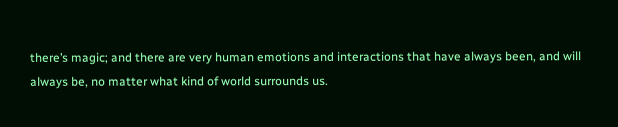there’s magic; and there are very human emotions and interactions that have always been, and will always be, no matter what kind of world surrounds us.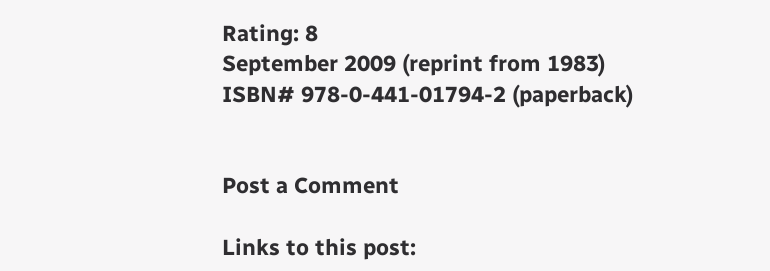Rating: 8
September 2009 (reprint from 1983)
ISBN# 978-0-441-01794-2 (paperback)


Post a Comment

Links to this post: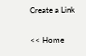Create a Link

<< Home